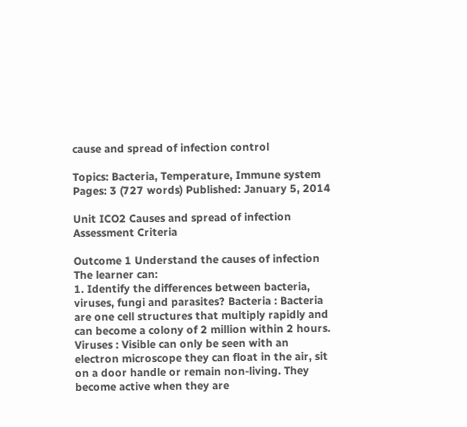cause and spread of infection control

Topics: Bacteria, Temperature, Immune system Pages: 3 (727 words) Published: January 5, 2014

Unit ICO2 Causes and spread of infection
Assessment Criteria

Outcome 1 Understand the causes of infection
The learner can:
1. Identify the differences between bacteria, viruses, fungi and parasites? Bacteria : Bacteria are one cell structures that multiply rapidly and can become a colony of 2 million within 2 hours. Viruses : Visible can only be seen with an electron microscope they can float in the air, sit on a door handle or remain non-living. They become active when they are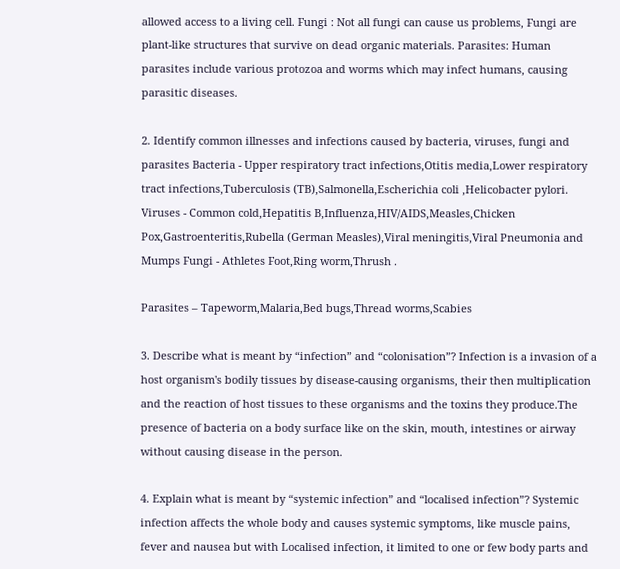allowed access to a living cell. Fungi : Not all fungi can cause us problems, Fungi are plant-like structures that survive on dead organic materials. Parasites: Human parasites include various protozoa and worms which may infect humans, causing parasitic diseases.

2. Identify common illnesses and infections caused by bacteria, viruses, fungi and parasites Bacteria - Upper respiratory tract infections,Otitis media,Lower respiratory tract infections,Tuberculosis (TB),Salmonella,Escherichia coli ,Helicobacter pylori. Viruses - Common cold,Hepatitis B,Influenza,HIV/AIDS,Measles,Chicken Pox,Gastroenteritis,Rubella (German Measles),Viral meningitis,Viral Pneumonia and Mumps Fungi - Athletes Foot,Ring worm,Thrush .

Parasites – Tapeworm,Malaria,Bed bugs,Thread worms,Scabies

3. Describe what is meant by “infection” and “colonisation”? Infection is a invasion of a host organism's bodily tissues by disease-causing organisms, their then multiplication and the reaction of host tissues to these organisms and the toxins they produce.The presence of bacteria on a body surface like on the skin, mouth, intestines or airway without causing disease in the person.

4. Explain what is meant by “systemic infection” and “localised infection”? Systemic infection affects the whole body and causes systemic symptoms, like muscle pains, fever and nausea but with Localised infection, it limited to one or few body parts and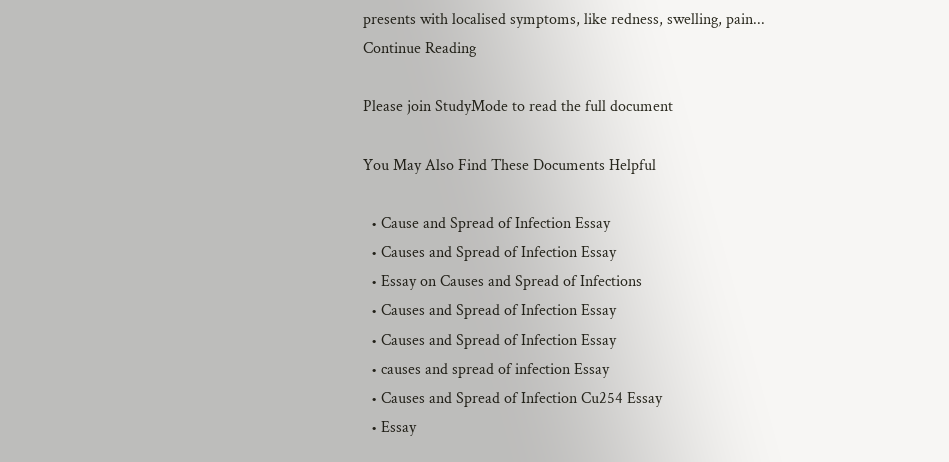presents with localised symptoms, like redness, swelling, pain...
Continue Reading

Please join StudyMode to read the full document

You May Also Find These Documents Helpful

  • Cause and Spread of Infection Essay
  • Causes and Spread of Infection Essay
  • Essay on Causes and Spread of Infections
  • Causes and Spread of Infection Essay
  • Causes and Spread of Infection Essay
  • causes and spread of infection Essay
  • Causes and Spread of Infection Cu254 Essay
  • Essay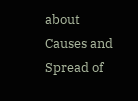about Causes and Spread of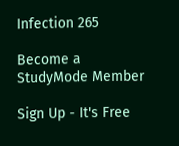Infection 265

Become a StudyMode Member

Sign Up - It's Free